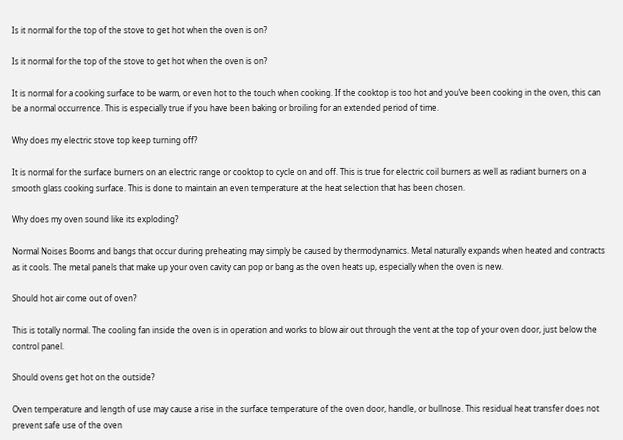Is it normal for the top of the stove to get hot when the oven is on?

Is it normal for the top of the stove to get hot when the oven is on?

It is normal for a cooking surface to be warm, or even hot to the touch when cooking. If the cooktop is too hot and you’ve been cooking in the oven, this can be a normal occurrence. This is especially true if you have been baking or broiling for an extended period of time.

Why does my electric stove top keep turning off?

It is normal for the surface burners on an electric range or cooktop to cycle on and off. This is true for electric coil burners as well as radiant burners on a smooth glass cooking surface. This is done to maintain an even temperature at the heat selection that has been chosen.

Why does my oven sound like its exploding?

Normal Noises Booms and bangs that occur during preheating may simply be caused by thermodynamics. Metal naturally expands when heated and contracts as it cools. The metal panels that make up your oven cavity can pop or bang as the oven heats up, especially when the oven is new.

Should hot air come out of oven?

This is totally normal. The cooling fan inside the oven is in operation and works to blow air out through the vent at the top of your oven door, just below the control panel.

Should ovens get hot on the outside?

Oven temperature and length of use may cause a rise in the surface temperature of the oven door, handle, or bullnose. This residual heat transfer does not prevent safe use of the oven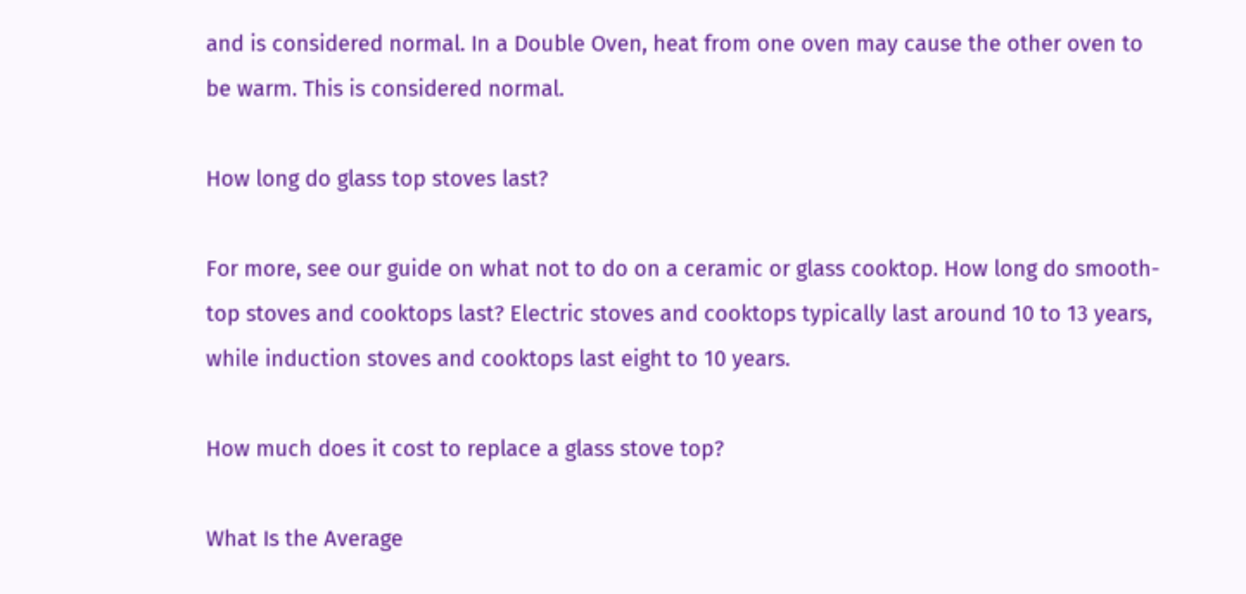and is considered normal. In a Double Oven, heat from one oven may cause the other oven to be warm. This is considered normal.

How long do glass top stoves last?

For more, see our guide on what not to do on a ceramic or glass cooktop. How long do smooth-top stoves and cooktops last? Electric stoves and cooktops typically last around 10 to 13 years, while induction stoves and cooktops last eight to 10 years.

How much does it cost to replace a glass stove top?

What Is the Average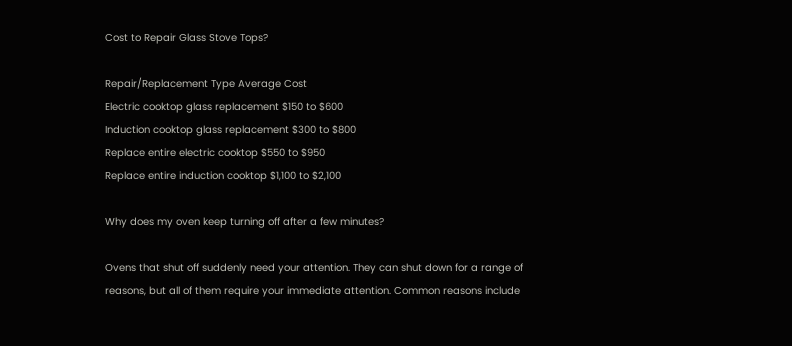Cost to Repair Glass Stove Tops?

Repair/Replacement Type Average Cost
Electric cooktop glass replacement $150 to $600
Induction cooktop glass replacement $300 to $800
Replace entire electric cooktop $550 to $950
Replace entire induction cooktop $1,100 to $2,100

Why does my oven keep turning off after a few minutes?

Ovens that shut off suddenly need your attention. They can shut down for a range of reasons, but all of them require your immediate attention. Common reasons include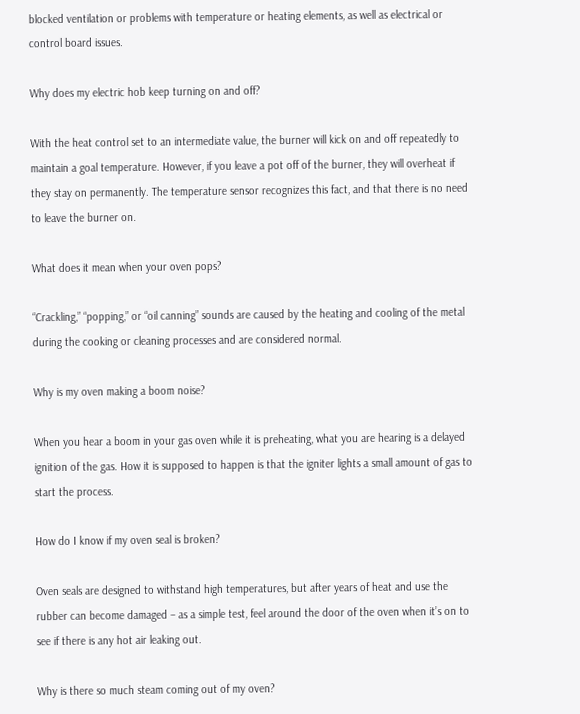blocked ventilation or problems with temperature or heating elements, as well as electrical or control board issues.

Why does my electric hob keep turning on and off?

With the heat control set to an intermediate value, the burner will kick on and off repeatedly to maintain a goal temperature. However, if you leave a pot off of the burner, they will overheat if they stay on permanently. The temperature sensor recognizes this fact, and that there is no need to leave the burner on.

What does it mean when your oven pops?

“Crackling,” “popping,” or “oil canning” sounds are caused by the heating and cooling of the metal during the cooking or cleaning processes and are considered normal.

Why is my oven making a boom noise?

When you hear a boom in your gas oven while it is preheating, what you are hearing is a delayed ignition of the gas. How it is supposed to happen is that the igniter lights a small amount of gas to start the process.

How do I know if my oven seal is broken?

Oven seals are designed to withstand high temperatures, but after years of heat and use the rubber can become damaged – as a simple test, feel around the door of the oven when it’s on to see if there is any hot air leaking out.

Why is there so much steam coming out of my oven?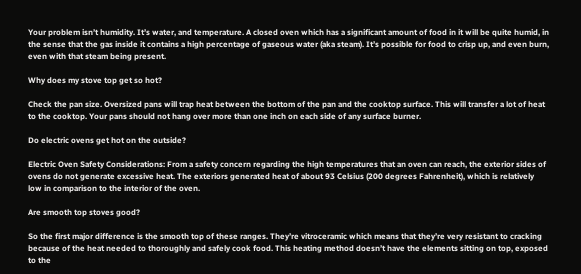Your problem isn’t humidity. It’s water, and temperature. A closed oven which has a significant amount of food in it will be quite humid, in the sense that the gas inside it contains a high percentage of gaseous water (aka steam). It’s possible for food to crisp up, and even burn, even with that steam being present.

Why does my stove top get so hot?

Check the pan size. Oversized pans will trap heat between the bottom of the pan and the cooktop surface. This will transfer a lot of heat to the cooktop. Your pans should not hang over more than one inch on each side of any surface burner.

Do electric ovens get hot on the outside?

Electric Oven Safety Considerations: From a safety concern regarding the high temperatures that an oven can reach, the exterior sides of ovens do not generate excessive heat. The exteriors generated heat of about 93 Celsius (200 degrees Fahrenheit), which is relatively low in comparison to the interior of the oven.

Are smooth top stoves good?

So the first major difference is the smooth top of these ranges. They’re vitroceramic which means that they’re very resistant to cracking because of the heat needed to thoroughly and safely cook food. This heating method doesn’t have the elements sitting on top, exposed to the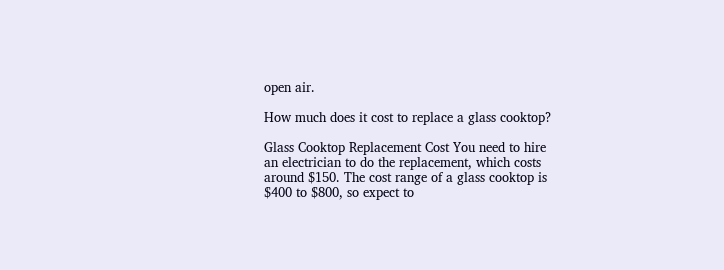open air.

How much does it cost to replace a glass cooktop?

Glass Cooktop Replacement Cost You need to hire an electrician to do the replacement, which costs around $150. The cost range of a glass cooktop is $400 to $800, so expect to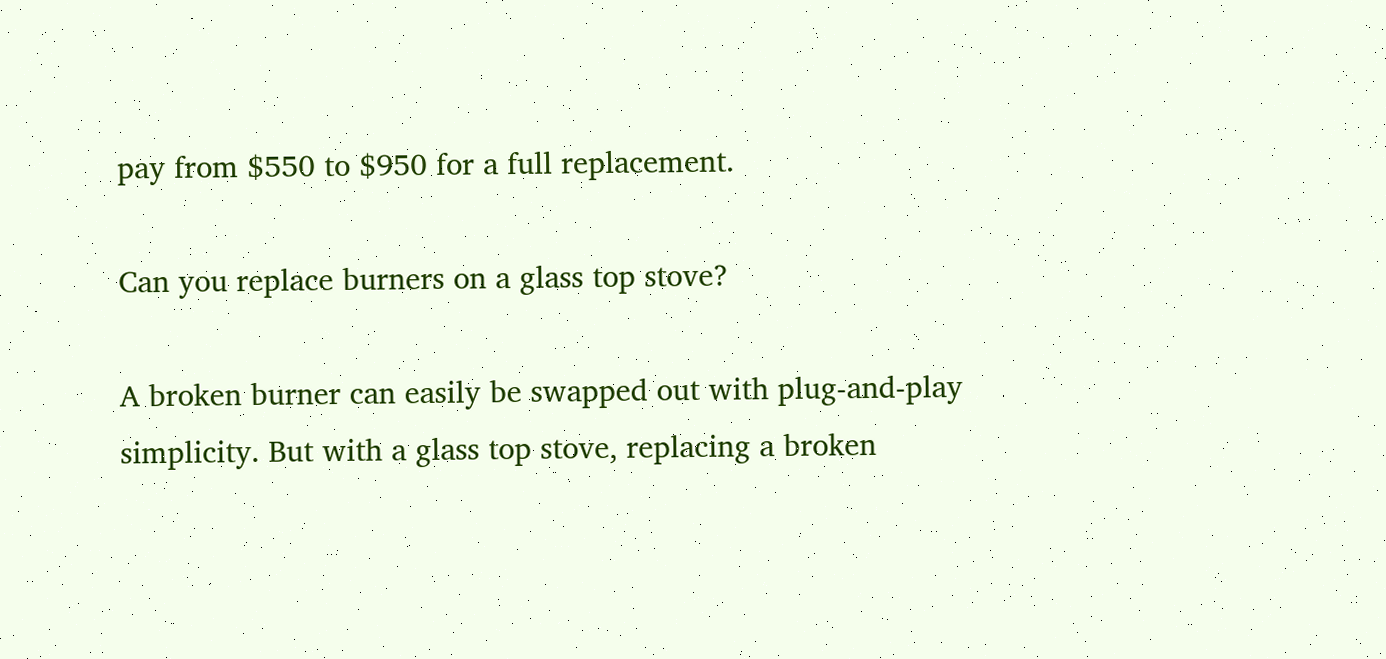pay from $550 to $950 for a full replacement.

Can you replace burners on a glass top stove?

A broken burner can easily be swapped out with plug-and-play simplicity. But with a glass top stove, replacing a broken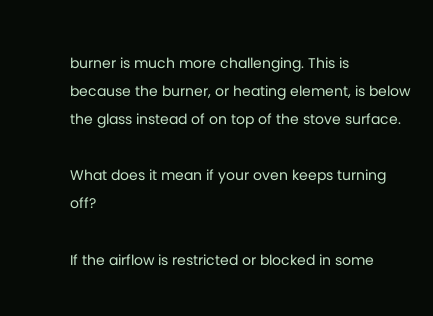burner is much more challenging. This is because the burner, or heating element, is below the glass instead of on top of the stove surface.

What does it mean if your oven keeps turning off?

If the airflow is restricted or blocked in some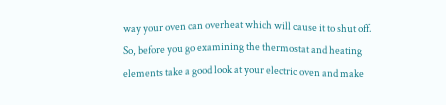way your oven can overheat which will cause it to shut off. So, before you go examining the thermostat and heating elements take a good look at your electric oven and make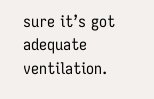sure it’s got adequate ventilation.